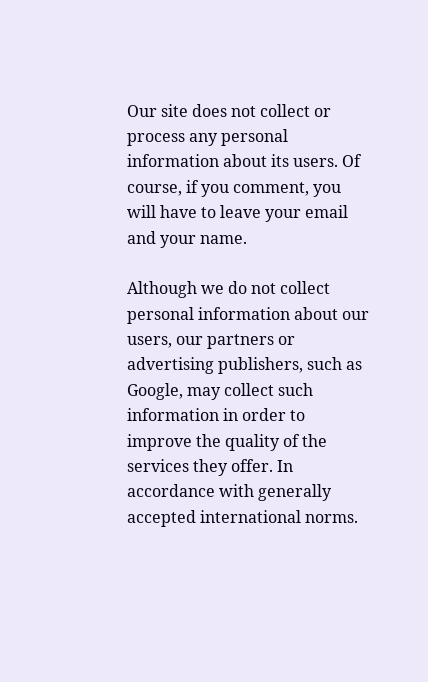Our site does not collect or process any personal information about its users. Of course, if you comment, you will have to leave your email and your name.

Although we do not collect personal information about our users, our partners or advertising publishers, such as Google, may collect such information in order to improve the quality of the services they offer. In accordance with generally accepted international norms.